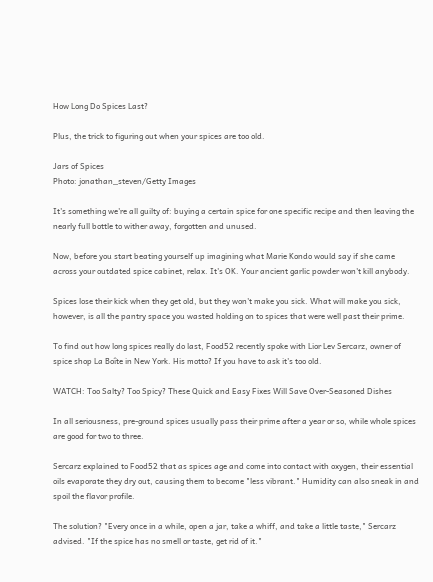How Long Do Spices Last?

Plus, the trick to figuring out when your spices are too old.

Jars of Spices
Photo: jonathan_steven/Getty Images

It's something we're all guilty of: buying a certain spice for one specific recipe and then leaving the nearly full bottle to wither away, forgotten and unused.

Now, before you start beating yourself up imagining what Marie Kondo would say if she came across your outdated spice cabinet, relax. It's OK. Your ancient garlic powder won't kill anybody.

Spices lose their kick when they get old, but they won't make you sick. What will make you sick, however, is all the pantry space you wasted holding on to spices that were well past their prime.

To find out how long spices really do last, Food52 recently spoke with Lior Lev Sercarz, owner of spice shop La Boîte in New York. His motto? If you have to ask it's too old.

WATCH: Too Salty? Too Spicy? These Quick and Easy Fixes Will Save Over-Seasoned Dishes

In all seriousness, pre-ground spices usually pass their prime after a year or so, while whole spices are good for two to three.

Sercarz explained to Food52 that as spices age and come into contact with oxygen, their essential oils evaporate they dry out, causing them to become "less vibrant." Humidity can also sneak in and spoil the flavor profile.

The solution? "Every once in a while, open a jar, take a whiff, and take a little taste," Sercarz advised. "If the spice has no smell or taste, get rid of it."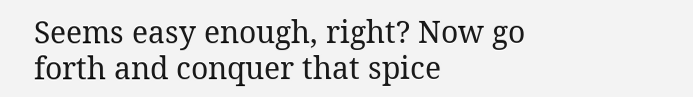Seems easy enough, right? Now go forth and conquer that spice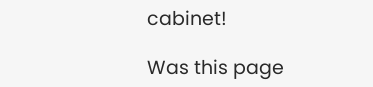cabinet!

Was this page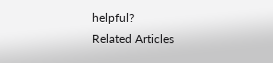helpful?
Related Articles